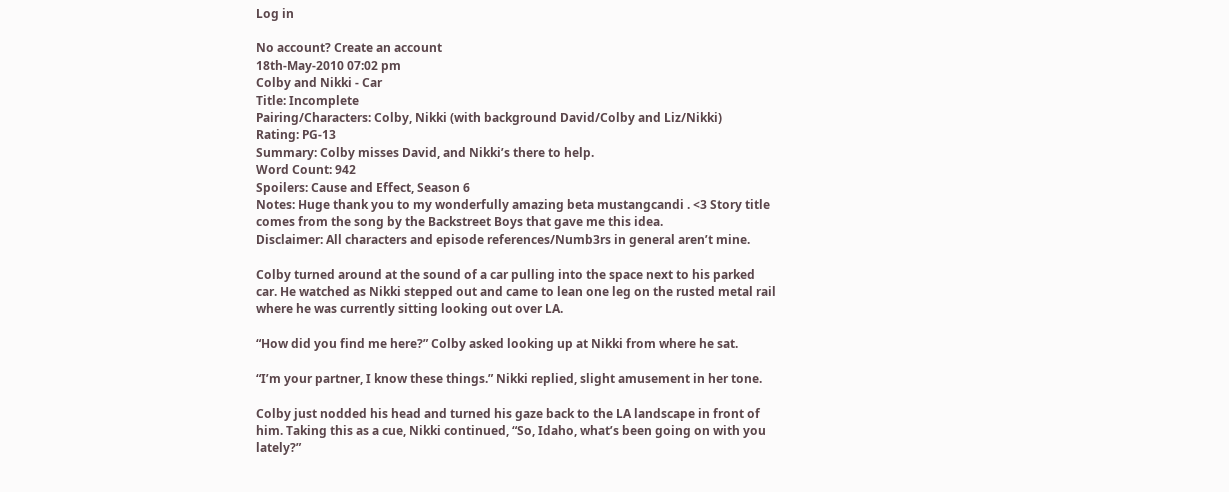Log in

No account? Create an account
18th-May-2010 07:02 pm
Colby and Nikki - Car
Title: Incomplete
Pairing/Characters: Colby, Nikki (with background David/Colby and Liz/Nikki)
Rating: PG-13
Summary: Colby misses David, and Nikki’s there to help.
Word Count: 942
Spoilers: Cause and Effect, Season 6
Notes: Huge thank you to my wonderfully amazing beta mustangcandi . <3 Story title comes from the song by the Backstreet Boys that gave me this idea.
Disclaimer: All characters and episode references/Numb3rs in general aren’t mine.

Colby turned around at the sound of a car pulling into the space next to his parked car. He watched as Nikki stepped out and came to lean one leg on the rusted metal rail where he was currently sitting looking out over LA.

“How did you find me here?” Colby asked looking up at Nikki from where he sat.

“I’m your partner, I know these things.” Nikki replied, slight amusement in her tone.

Colby just nodded his head and turned his gaze back to the LA landscape in front of him. Taking this as a cue, Nikki continued, “So, Idaho, what’s been going on with you lately?”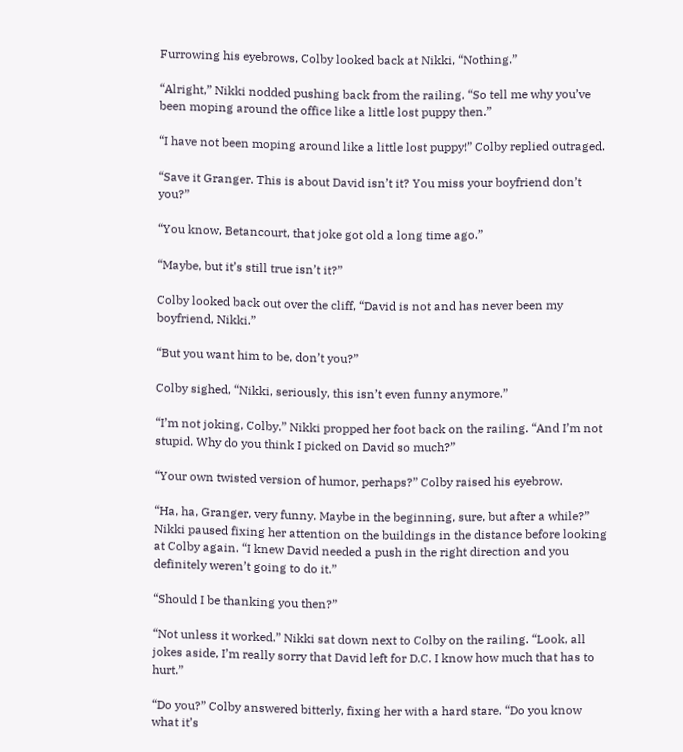Furrowing his eyebrows, Colby looked back at Nikki, “Nothing.”

“Alright,” Nikki nodded pushing back from the railing. “So tell me why you’ve been moping around the office like a little lost puppy then.”

“I have not been moping around like a little lost puppy!” Colby replied outraged.

“Save it Granger. This is about David isn’t it? You miss your boyfriend don’t you?”

“You know, Betancourt, that joke got old a long time ago.”

“Maybe, but it’s still true isn’t it?”

Colby looked back out over the cliff, “David is not and has never been my boyfriend, Nikki.”

“But you want him to be, don’t you?”

Colby sighed, “Nikki, seriously, this isn’t even funny anymore.”

“I’m not joking, Colby.” Nikki propped her foot back on the railing. “And I’m not stupid. Why do you think I picked on David so much?”

“Your own twisted version of humor, perhaps?” Colby raised his eyebrow.

“Ha, ha, Granger, very funny. Maybe in the beginning, sure, but after a while?” Nikki paused fixing her attention on the buildings in the distance before looking at Colby again. “I knew David needed a push in the right direction and you definitely weren’t going to do it.”

“Should I be thanking you then?”

“Not unless it worked.” Nikki sat down next to Colby on the railing. “Look, all jokes aside, I’m really sorry that David left for D.C. I know how much that has to hurt.”

“Do you?” Colby answered bitterly, fixing her with a hard stare. “Do you know what it’s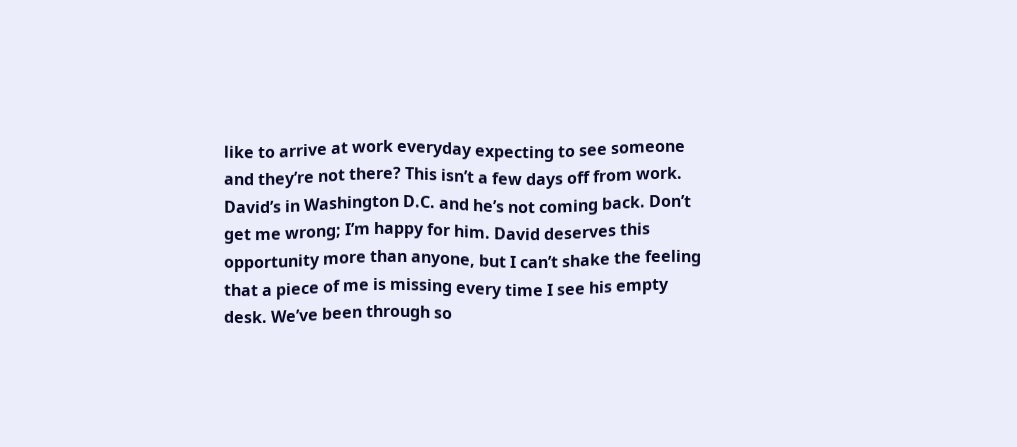like to arrive at work everyday expecting to see someone and they’re not there? This isn’t a few days off from work. David’s in Washington D.C. and he’s not coming back. Don’t get me wrong; I’m happy for him. David deserves this opportunity more than anyone, but I can’t shake the feeling that a piece of me is missing every time I see his empty desk. We’ve been through so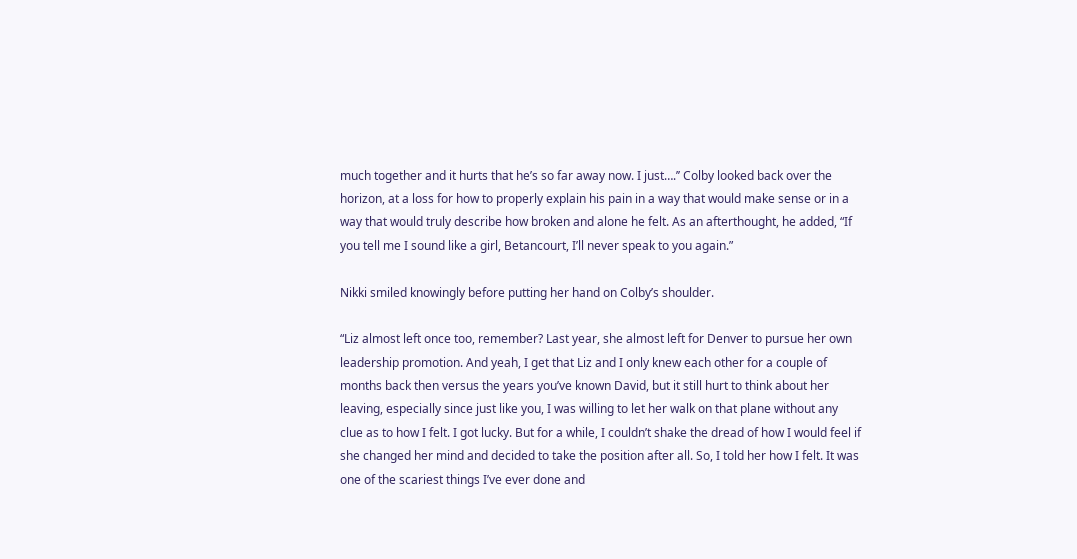much together and it hurts that he’s so far away now. I just….’’ Colby looked back over the horizon, at a loss for how to properly explain his pain in a way that would make sense or in a way that would truly describe how broken and alone he felt. As an afterthought, he added, “If you tell me I sound like a girl, Betancourt, I’ll never speak to you again.”

Nikki smiled knowingly before putting her hand on Colby’s shoulder.

“Liz almost left once too, remember? Last year, she almost left for Denver to pursue her own leadership promotion. And yeah, I get that Liz and I only knew each other for a couple of months back then versus the years you’ve known David, but it still hurt to think about her leaving, especially since just like you, I was willing to let her walk on that plane without any clue as to how I felt. I got lucky. But for a while, I couldn’t shake the dread of how I would feel if she changed her mind and decided to take the position after all. So, I told her how I felt. It was one of the scariest things I’ve ever done and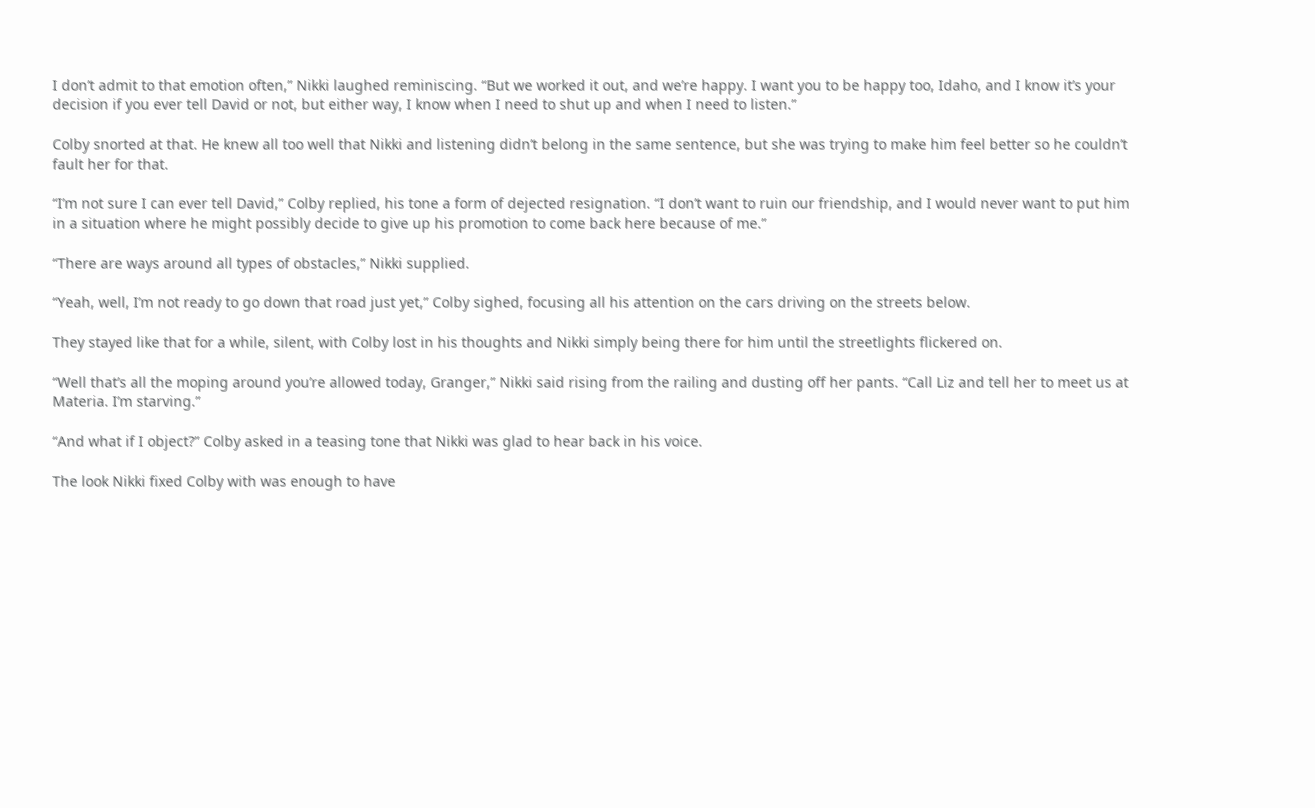I don’t admit to that emotion often,” Nikki laughed reminiscing. “But we worked it out, and we’re happy. I want you to be happy too, Idaho, and I know it’s your decision if you ever tell David or not, but either way, I know when I need to shut up and when I need to listen.”

Colby snorted at that. He knew all too well that Nikki and listening didn’t belong in the same sentence, but she was trying to make him feel better so he couldn’t fault her for that.

“I’m not sure I can ever tell David,” Colby replied, his tone a form of dejected resignation. “I don’t want to ruin our friendship, and I would never want to put him in a situation where he might possibly decide to give up his promotion to come back here because of me.”

“There are ways around all types of obstacles,” Nikki supplied.

“Yeah, well, I’m not ready to go down that road just yet,” Colby sighed, focusing all his attention on the cars driving on the streets below.

They stayed like that for a while, silent, with Colby lost in his thoughts and Nikki simply being there for him until the streetlights flickered on.

“Well that’s all the moping around you’re allowed today, Granger,” Nikki said rising from the railing and dusting off her pants. “Call Liz and tell her to meet us at Materia. I’m starving.”

“And what if I object?” Colby asked in a teasing tone that Nikki was glad to hear back in his voice.

The look Nikki fixed Colby with was enough to have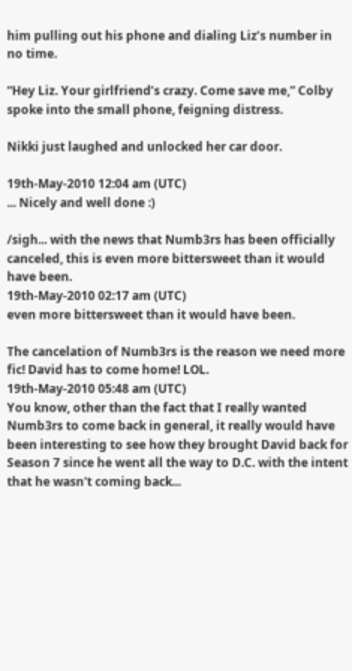him pulling out his phone and dialing Liz’s number in no time.

“Hey Liz. Your girlfriend’s crazy. Come save me,” Colby spoke into the small phone, feigning distress.

Nikki just laughed and unlocked her car door.

19th-May-2010 12:04 am (UTC)
... Nicely and well done :)

/sigh... with the news that Numb3rs has been officially canceled, this is even more bittersweet than it would have been.
19th-May-2010 02:17 am (UTC)
even more bittersweet than it would have been.

The cancelation of Numb3rs is the reason we need more fic! David has to come home! LOL.
19th-May-2010 05:48 am (UTC)
You know, other than the fact that I really wanted Numb3rs to come back in general, it really would have been interesting to see how they brought David back for Season 7 since he went all the way to D.C. with the intent that he wasn't coming back...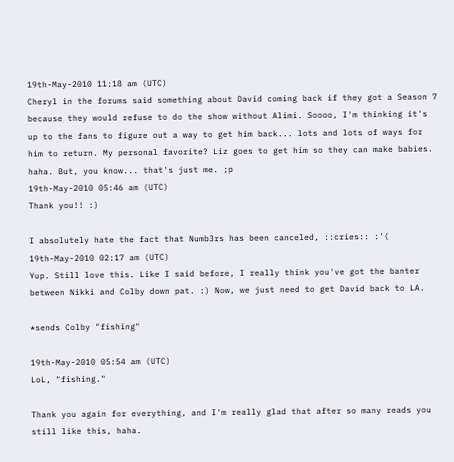19th-May-2010 11:18 am (UTC)
Cheryl in the forums said something about David coming back if they got a Season 7 because they would refuse to do the show without Alimi. Soooo, I'm thinking it's up to the fans to figure out a way to get him back... lots and lots of ways for him to return. My personal favorite? Liz goes to get him so they can make babies. haha. But, you know... that's just me. ;p
19th-May-2010 05:46 am (UTC)
Thank you!! :)

I absolutely hate the fact that Numb3rs has been canceled, ::cries:: :'(
19th-May-2010 02:17 am (UTC)
Yup. Still love this. Like I said before, I really think you've got the banter between Nikki and Colby down pat. :) Now, we just need to get David back to LA.

*sends Colby "fishing"

19th-May-2010 05:54 am (UTC)
LoL, "fishing."

Thank you again for everything, and I'm really glad that after so many reads you still like this, haha.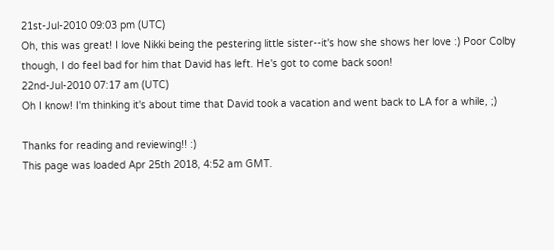21st-Jul-2010 09:03 pm (UTC)
Oh, this was great! I love Nikki being the pestering little sister--it's how she shows her love :) Poor Colby though, I do feel bad for him that David has left. He's got to come back soon!
22nd-Jul-2010 07:17 am (UTC)
Oh I know! I'm thinking it's about time that David took a vacation and went back to LA for a while, ;)

Thanks for reading and reviewing!! :)
This page was loaded Apr 25th 2018, 4:52 am GMT.